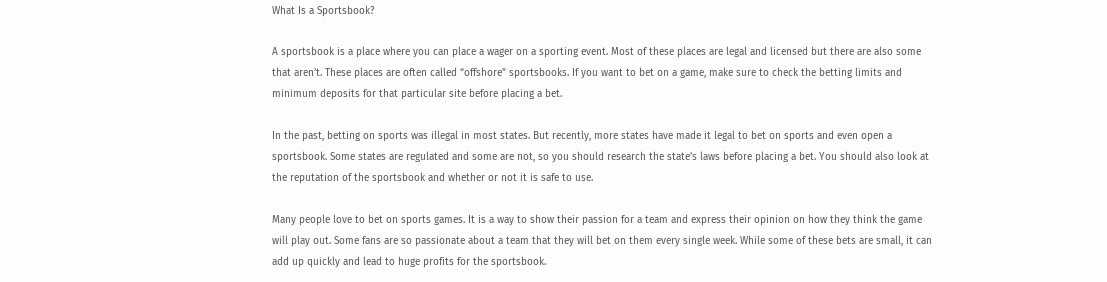What Is a Sportsbook?

A sportsbook is a place where you can place a wager on a sporting event. Most of these places are legal and licensed but there are also some that aren’t. These places are often called “offshore” sportsbooks. If you want to bet on a game, make sure to check the betting limits and minimum deposits for that particular site before placing a bet.

In the past, betting on sports was illegal in most states. But recently, more states have made it legal to bet on sports and even open a sportsbook. Some states are regulated and some are not, so you should research the state’s laws before placing a bet. You should also look at the reputation of the sportsbook and whether or not it is safe to use.

Many people love to bet on sports games. It is a way to show their passion for a team and express their opinion on how they think the game will play out. Some fans are so passionate about a team that they will bet on them every single week. While some of these bets are small, it can add up quickly and lead to huge profits for the sportsbook.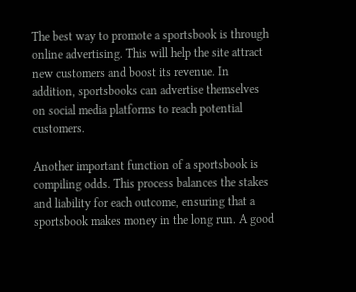The best way to promote a sportsbook is through online advertising. This will help the site attract new customers and boost its revenue. In addition, sportsbooks can advertise themselves on social media platforms to reach potential customers.

Another important function of a sportsbook is compiling odds. This process balances the stakes and liability for each outcome, ensuring that a sportsbook makes money in the long run. A good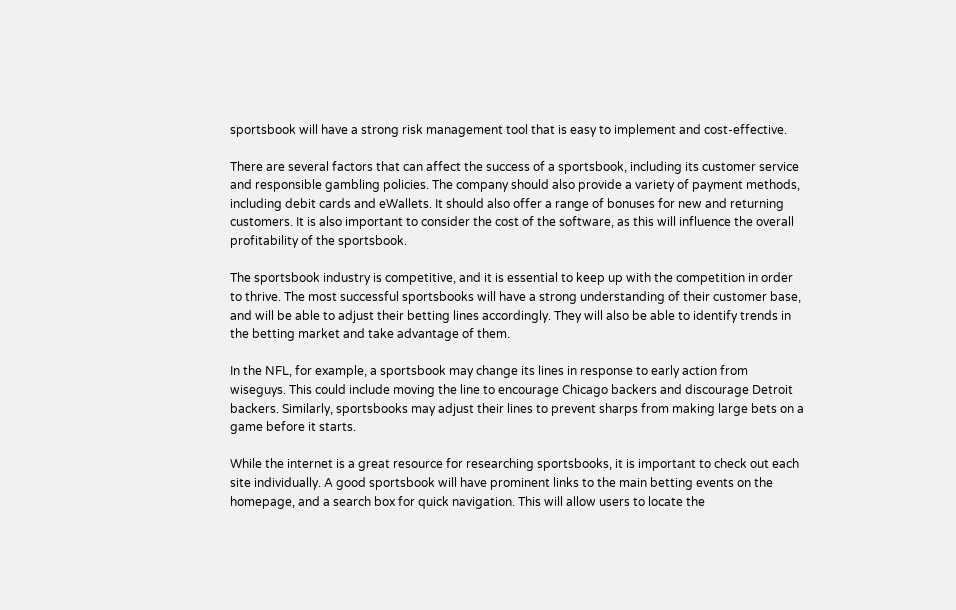sportsbook will have a strong risk management tool that is easy to implement and cost-effective.

There are several factors that can affect the success of a sportsbook, including its customer service and responsible gambling policies. The company should also provide a variety of payment methods, including debit cards and eWallets. It should also offer a range of bonuses for new and returning customers. It is also important to consider the cost of the software, as this will influence the overall profitability of the sportsbook.

The sportsbook industry is competitive, and it is essential to keep up with the competition in order to thrive. The most successful sportsbooks will have a strong understanding of their customer base, and will be able to adjust their betting lines accordingly. They will also be able to identify trends in the betting market and take advantage of them.

In the NFL, for example, a sportsbook may change its lines in response to early action from wiseguys. This could include moving the line to encourage Chicago backers and discourage Detroit backers. Similarly, sportsbooks may adjust their lines to prevent sharps from making large bets on a game before it starts.

While the internet is a great resource for researching sportsbooks, it is important to check out each site individually. A good sportsbook will have prominent links to the main betting events on the homepage, and a search box for quick navigation. This will allow users to locate the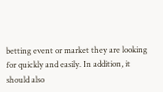betting event or market they are looking for quickly and easily. In addition, it should also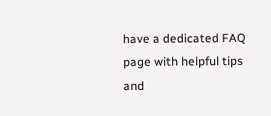have a dedicated FAQ page with helpful tips and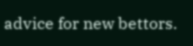advice for new bettors.